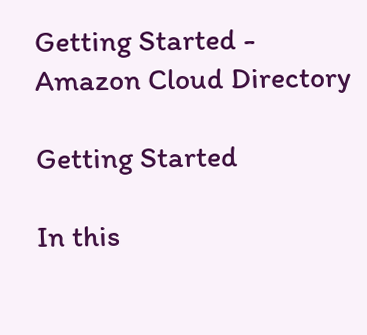Getting Started - Amazon Cloud Directory

Getting Started

In this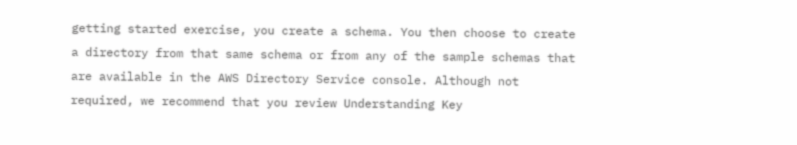getting started exercise, you create a schema. You then choose to create a directory from that same schema or from any of the sample schemas that are available in the AWS Directory Service console. Although not required, we recommend that you review Understanding Key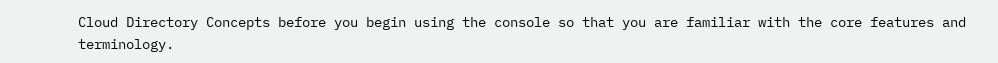Cloud Directory Concepts before you begin using the console so that you are familiar with the core features and terminology.